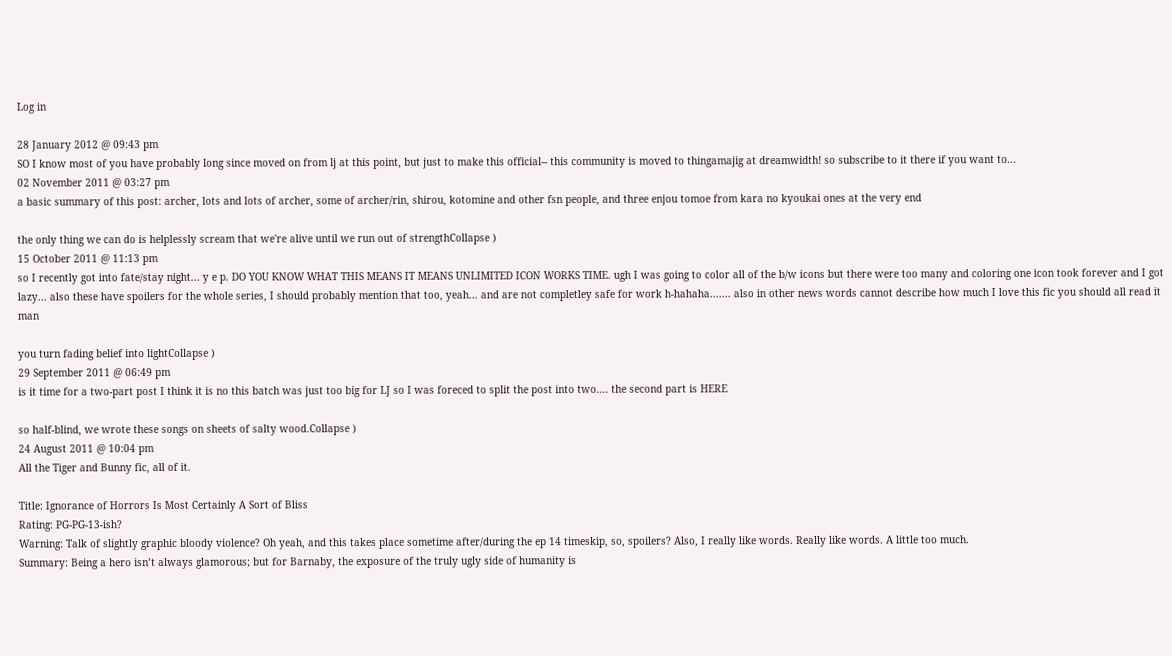Log in

28 January 2012 @ 09:43 pm
SO I know most of you have probably long since moved on from lj at this point, but just to make this official-- this community is moved to thingamajig at dreamwidth! so subscribe to it there if you want to...
02 November 2011 @ 03:27 pm
a basic summary of this post: archer, lots and lots of archer, some of archer/rin, shirou, kotomine and other fsn people, and three enjou tomoe from kara no kyoukai ones at the very end

the only thing we can do is helplessly scream that we're alive until we run out of strengthCollapse )
15 October 2011 @ 11:13 pm
so I recently got into fate/stay night... y e p. DO YOU KNOW WHAT THIS MEANS IT MEANS UNLIMITED ICON WORKS TIME. ugh I was going to color all of the b/w icons but there were too many and coloring one icon took forever and I got lazy... also these have spoilers for the whole series, I should probably mention that too, yeah... and are not completley safe for work h-hahaha....... also in other news words cannot describe how much I love this fic you should all read it man

you turn fading belief into lightCollapse )
29 September 2011 @ 06:49 pm
is it time for a two-part post I think it is no this batch was just too big for LJ so I was foreced to split the post into two.... the second part is HERE

so half-blind, we wrote these songs on sheets of salty wood.Collapse )
24 August 2011 @ 10:04 pm
All the Tiger and Bunny fic, all of it.

Title: Ignorance of Horrors Is Most Certainly A Sort of Bliss
Rating: PG-PG-13-ish?
Warning: Talk of slightly graphic bloody violence? Oh yeah, and this takes place sometime after/during the ep 14 timeskip, so, spoilers? Also, I really like words. Really like words. A little too much.
Summary: Being a hero isn’t always glamorous; but for Barnaby, the exposure of the truly ugly side of humanity is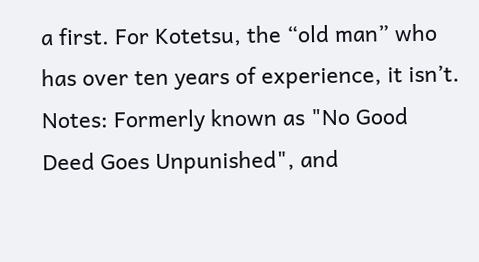a first. For Kotetsu, the “old man” who has over ten years of experience, it isn’t.
Notes: Formerly known as "No Good Deed Goes Unpunished", and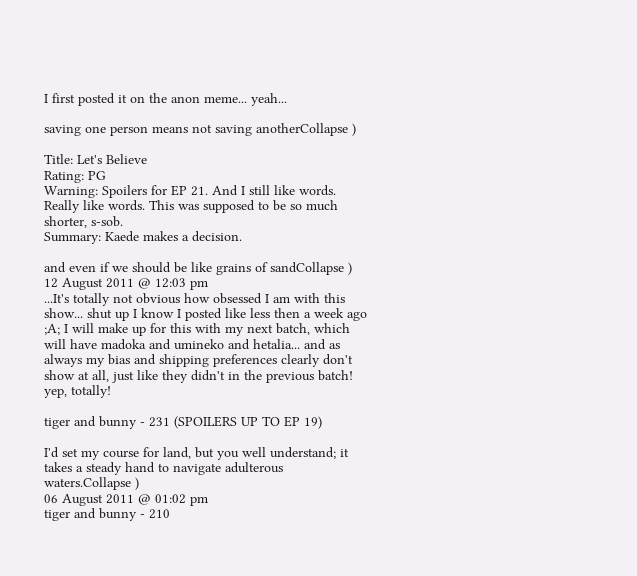I first posted it on the anon meme... yeah...

saving one person means not saving anotherCollapse )

Title: Let's Believe
Rating: PG
Warning: Spoilers for EP 21. And I still like words. Really like words. This was supposed to be so much shorter, s-sob.
Summary: Kaede makes a decision.

and even if we should be like grains of sandCollapse )
12 August 2011 @ 12:03 pm
...It's totally not obvious how obsessed I am with this show... shut up I know I posted like less then a week ago ;A; I will make up for this with my next batch, which will have madoka and umineko and hetalia... and as always my bias and shipping preferences clearly don't show at all, just like they didn't in the previous batch! yep, totally!

tiger and bunny - 231 (SPOILERS UP TO EP 19)

I'd set my course for land, but you well understand; it takes a steady hand to navigate adulterous waters.Collapse )
06 August 2011 @ 01:02 pm
tiger and bunny - 210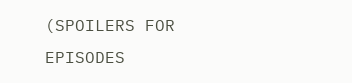(SPOILERS FOR EPISODES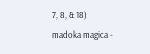7, 8, & 18)
madoka magica -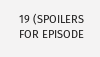19 (SPOILERS FOR EPISODE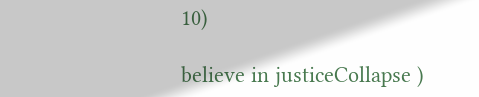10)

believe in justiceCollapse )